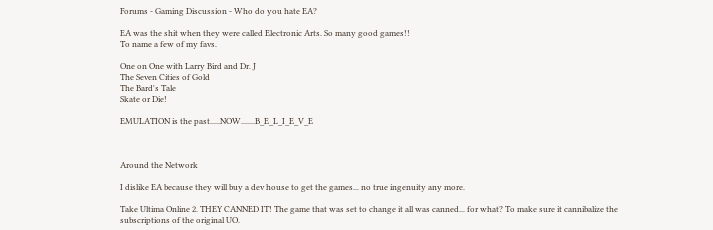Forums - Gaming Discussion - Who do you hate EA?

EA was the shit when they were called Electronic Arts. So many good games!!
To name a few of my favs.

One on One with Larry Bird and Dr. J
The Seven Cities of Gold
The Bard's Tale
Skate or Die!

EMULATION is the past.....NOW.......B_E_L_I_E_V_E



Around the Network

I dislike EA because they will buy a dev house to get the games... no true ingenuity any more.

Take Ultima Online 2. THEY CANNED IT! The game that was set to change it all was canned... for what? To make sure it cannibalize the subscriptions of the original UO.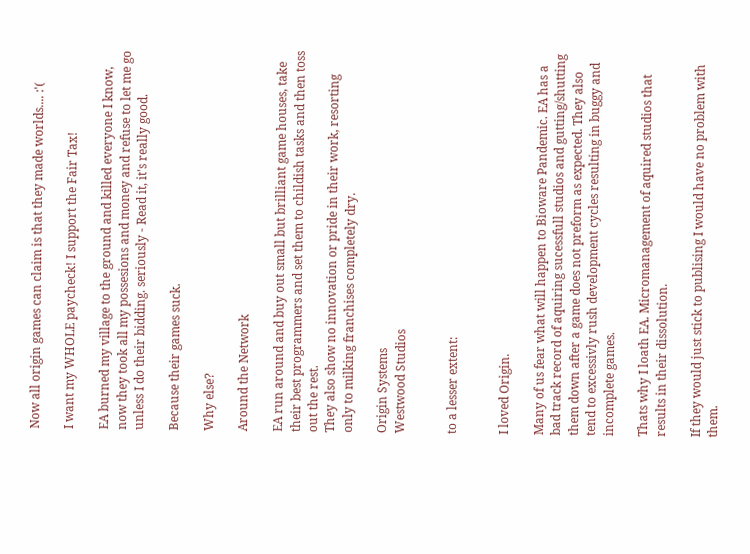Now all origin games can claim is that they made worlds.... :'(

I want my WHOLE paycheck! I support the Fair Tax!

EA burned my village to the ground and killed everyone I know, now they took all my possesions and money and refuse to let me go unless I do their bidding. seriously - Read it, it's really good.

Because their games suck.

Why else?

Around the Network

EA run around and buy out small but brilliant game houses, take their best programmers and set them to childish tasks and then toss out the rest.
They also show no innovation or pride in their work, resorting only to milking franchises completely dry.

Origin Systems
Westwood Studios


to a lesser extent:


I loved Origin.

Many of us fear what will happen to Bioware Pandemic. EA has a bad track record of aquiring sucessfull studios and gutting/shutting them down after a game does not preform as expected. They also tend to excessivly rush development cycles resulting in buggy and incomplete games.

Thats why I loath EA. Micromanagement of aquired studios that results in their dissolution.

If they would just stick to publising I would have no problem with them.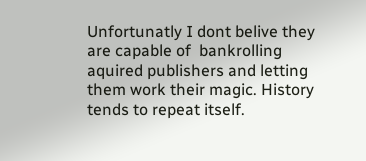Unfortunatly I dont belive they are capable of  bankrolling aquired publishers and letting them work their magic. History tends to repeat itself.